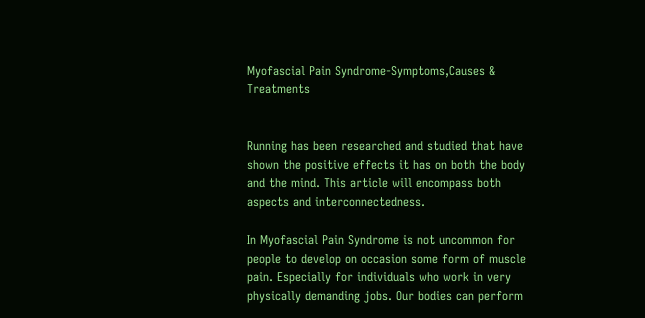Myofascial Pain Syndrome-Symptoms,Causes & Treatments


Running has been researched and studied that have shown the positive effects it has on both the body and the mind. This article will encompass both aspects and interconnectedness.

In Myofascial Pain Syndrome is not uncommon for people to develop on occasion some form of muscle pain. Especially for individuals who work in very physically demanding jobs. Our bodies can perform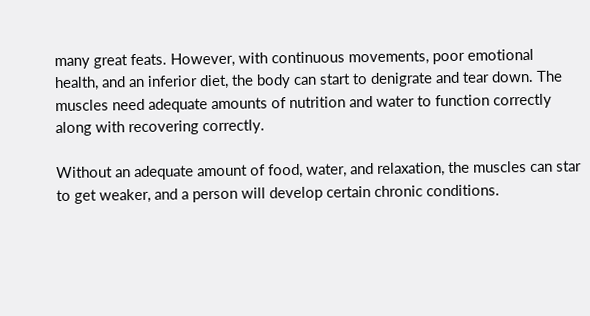many great feats. However, with continuous movements, poor emotional health, and an inferior diet, the body can start to denigrate and tear down. The muscles need adequate amounts of nutrition and water to function correctly along with recovering correctly.

Without an adequate amount of food, water, and relaxation, the muscles can star to get weaker, and a person will develop certain chronic conditions.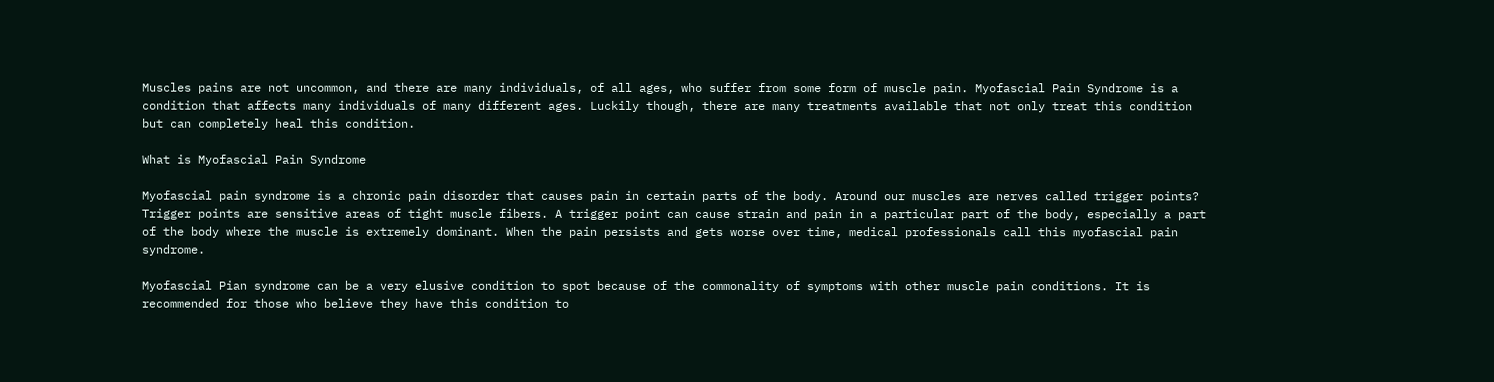Muscles pains are not uncommon, and there are many individuals, of all ages, who suffer from some form of muscle pain. Myofascial Pain Syndrome is a condition that affects many individuals of many different ages. Luckily though, there are many treatments available that not only treat this condition but can completely heal this condition.

What is Myofascial Pain Syndrome

Myofascial pain syndrome is a chronic pain disorder that causes pain in certain parts of the body. Around our muscles are nerves called trigger points? Trigger points are sensitive areas of tight muscle fibers. A trigger point can cause strain and pain in a particular part of the body, especially a part of the body where the muscle is extremely dominant. When the pain persists and gets worse over time, medical professionals call this myofascial pain syndrome.

Myofascial Pian syndrome can be a very elusive condition to spot because of the commonality of symptoms with other muscle pain conditions. It is recommended for those who believe they have this condition to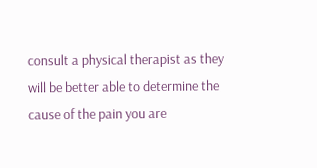consult a physical therapist as they will be better able to determine the cause of the pain you are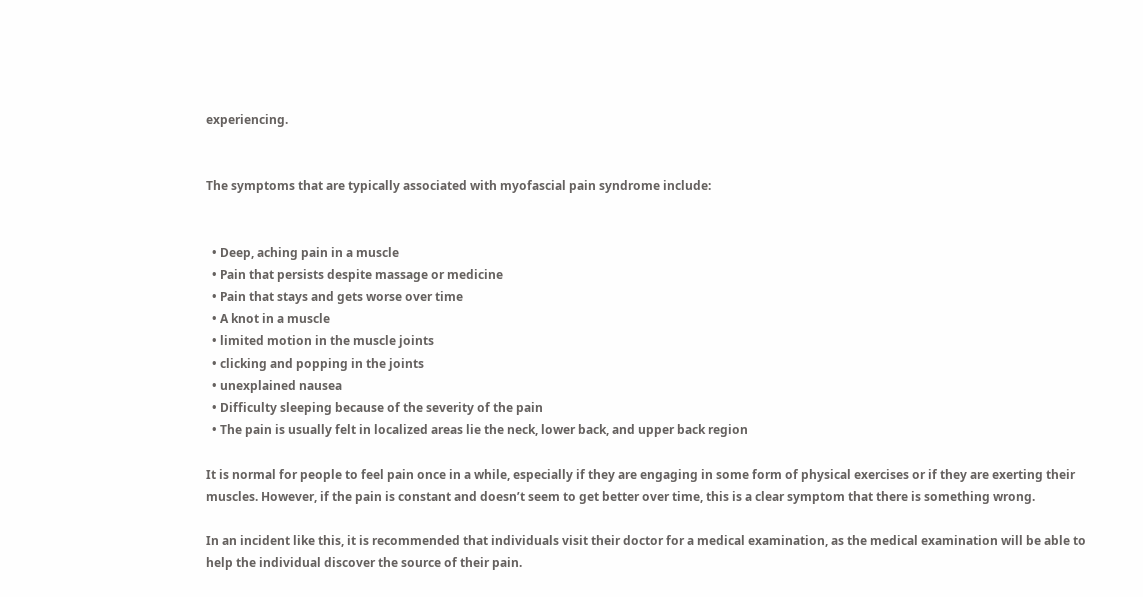experiencing.


The symptoms that are typically associated with myofascial pain syndrome include:


  • Deep, aching pain in a muscle
  • Pain that persists despite massage or medicine
  • Pain that stays and gets worse over time
  • A knot in a muscle
  • limited motion in the muscle joints
  • clicking and popping in the joints
  • unexplained nausea
  • Difficulty sleeping because of the severity of the pain
  • The pain is usually felt in localized areas lie the neck, lower back, and upper back region

It is normal for people to feel pain once in a while, especially if they are engaging in some form of physical exercises or if they are exerting their muscles. However, if the pain is constant and doesn’t seem to get better over time, this is a clear symptom that there is something wrong.

In an incident like this, it is recommended that individuals visit their doctor for a medical examination, as the medical examination will be able to help the individual discover the source of their pain.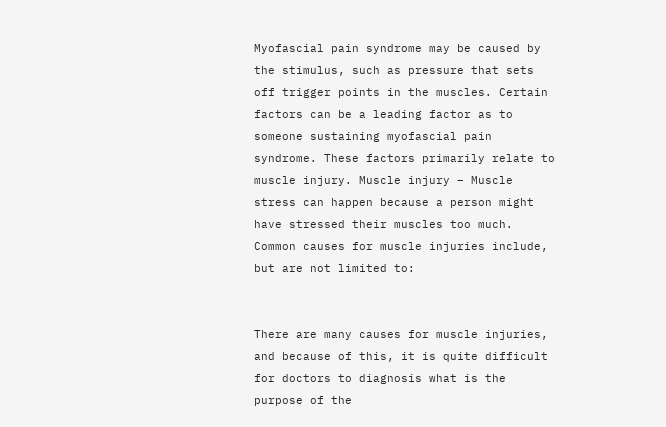Myofascial pain syndrome may be caused by the stimulus, such as pressure that sets off trigger points in the muscles. Certain factors can be a leading factor as to someone sustaining myofascial pain syndrome. These factors primarily relate to muscle injury. Muscle injury – Muscle stress can happen because a person might have stressed their muscles too much.  Common causes for muscle injuries include, but are not limited to:


There are many causes for muscle injuries, and because of this, it is quite difficult for doctors to diagnosis what is the purpose of the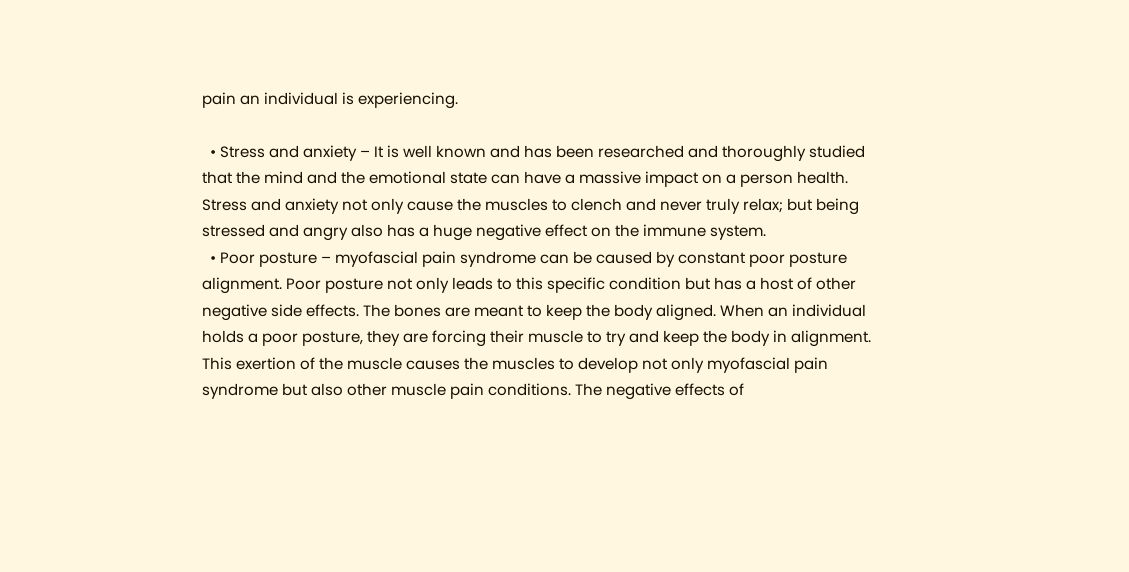pain an individual is experiencing.

  • Stress and anxiety – It is well known and has been researched and thoroughly studied that the mind and the emotional state can have a massive impact on a person health. Stress and anxiety not only cause the muscles to clench and never truly relax; but being stressed and angry also has a huge negative effect on the immune system.
  • Poor posture – myofascial pain syndrome can be caused by constant poor posture alignment. Poor posture not only leads to this specific condition but has a host of other negative side effects. The bones are meant to keep the body aligned. When an individual holds a poor posture, they are forcing their muscle to try and keep the body in alignment. This exertion of the muscle causes the muscles to develop not only myofascial pain syndrome but also other muscle pain conditions. The negative effects of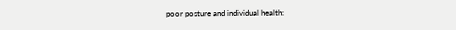poor posture and individual health: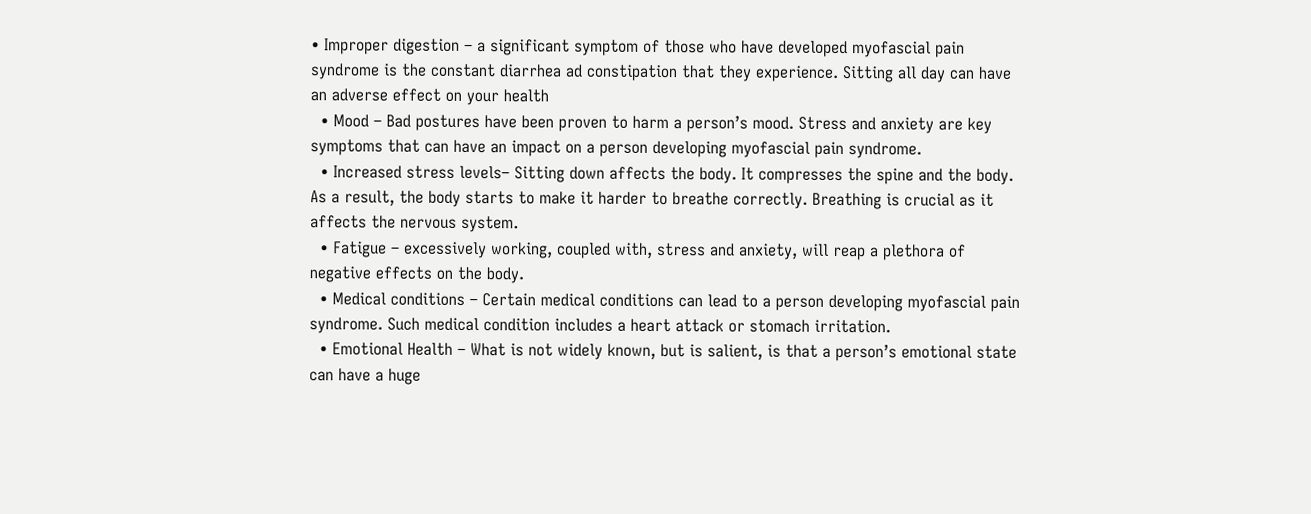• Improper digestion – a significant symptom of those who have developed myofascial pain syndrome is the constant diarrhea ad constipation that they experience. Sitting all day can have an adverse effect on your health
  • Mood – Bad postures have been proven to harm a person’s mood. Stress and anxiety are key symptoms that can have an impact on a person developing myofascial pain syndrome.
  • Increased stress levels– Sitting down affects the body. It compresses the spine and the body. As a result, the body starts to make it harder to breathe correctly. Breathing is crucial as it affects the nervous system.
  • Fatigue – excessively working, coupled with, stress and anxiety, will reap a plethora of negative effects on the body.
  • Medical conditions – Certain medical conditions can lead to a person developing myofascial pain syndrome. Such medical condition includes a heart attack or stomach irritation.
  • Emotional Health – What is not widely known, but is salient, is that a person’s emotional state can have a huge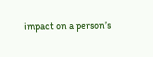impact on a person’s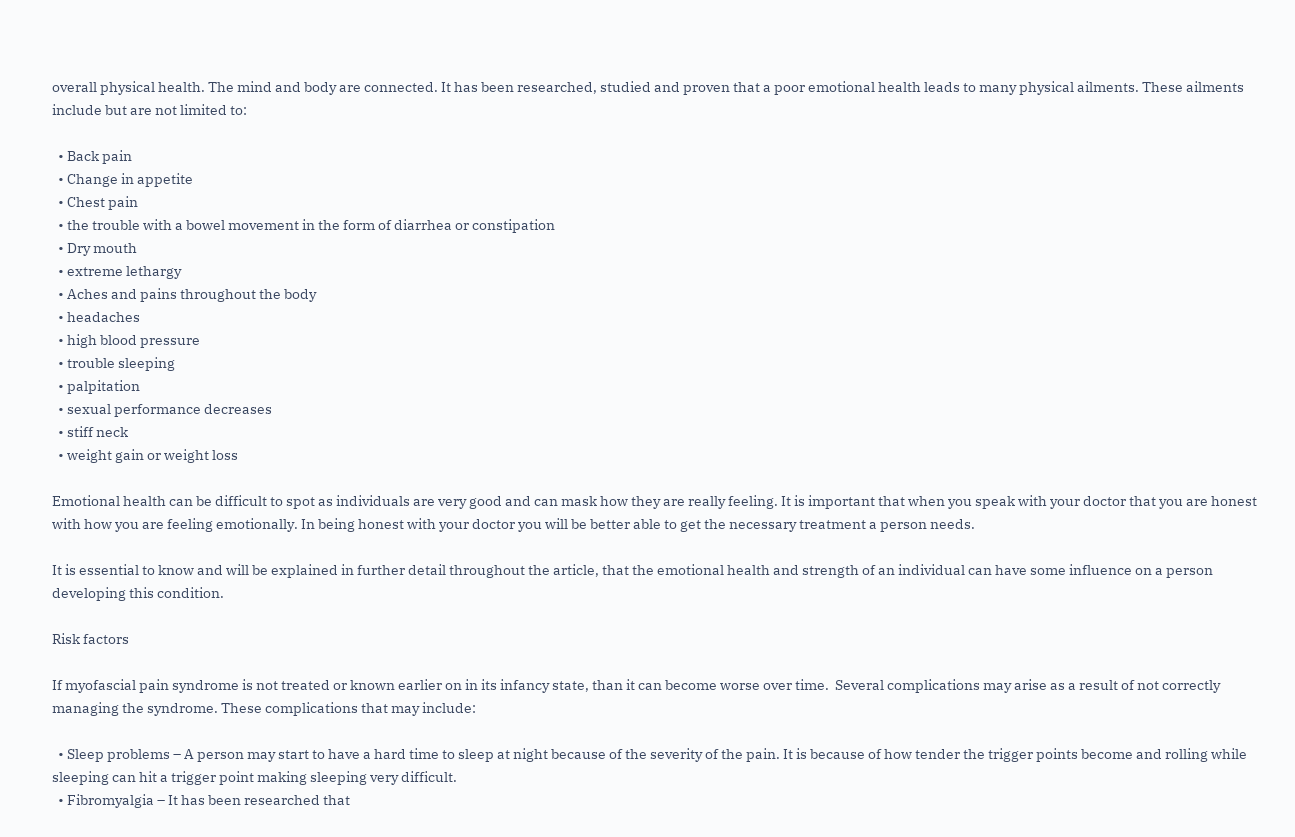overall physical health. The mind and body are connected. It has been researched, studied and proven that a poor emotional health leads to many physical ailments. These ailments include but are not limited to:

  • Back pain
  • Change in appetite
  • Chest pain
  • the trouble with a bowel movement in the form of diarrhea or constipation
  • Dry mouth
  • extreme lethargy
  • Aches and pains throughout the body
  • headaches
  • high blood pressure
  • trouble sleeping
  • palpitation
  • sexual performance decreases
  • stiff neck
  • weight gain or weight loss

Emotional health can be difficult to spot as individuals are very good and can mask how they are really feeling. It is important that when you speak with your doctor that you are honest with how you are feeling emotionally. In being honest with your doctor you will be better able to get the necessary treatment a person needs.

It is essential to know and will be explained in further detail throughout the article, that the emotional health and strength of an individual can have some influence on a person developing this condition.

Risk factors

If myofascial pain syndrome is not treated or known earlier on in its infancy state, than it can become worse over time.  Several complications may arise as a result of not correctly managing the syndrome. These complications that may include:

  • Sleep problems – A person may start to have a hard time to sleep at night because of the severity of the pain. It is because of how tender the trigger points become and rolling while sleeping can hit a trigger point making sleeping very difficult.
  • Fibromyalgia – It has been researched that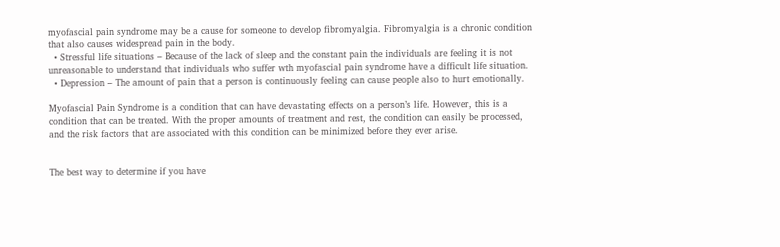myofascial pain syndrome may be a cause for someone to develop fibromyalgia. Fibromyalgia is a chronic condition that also causes widespread pain in the body.
  • Stressful life situations – Because of the lack of sleep and the constant pain the individuals are feeling it is not unreasonable to understand that individuals who suffer wth myofascial pain syndrome have a difficult life situation.
  • Depression – The amount of pain that a person is continuously feeling can cause people also to hurt emotionally.

Myofascial Pain Syndrome is a condition that can have devastating effects on a person’s life. However, this is a condition that can be treated. With the proper amounts of treatment and rest, the condition can easily be processed, and the risk factors that are associated with this condition can be minimized before they ever arise.


The best way to determine if you have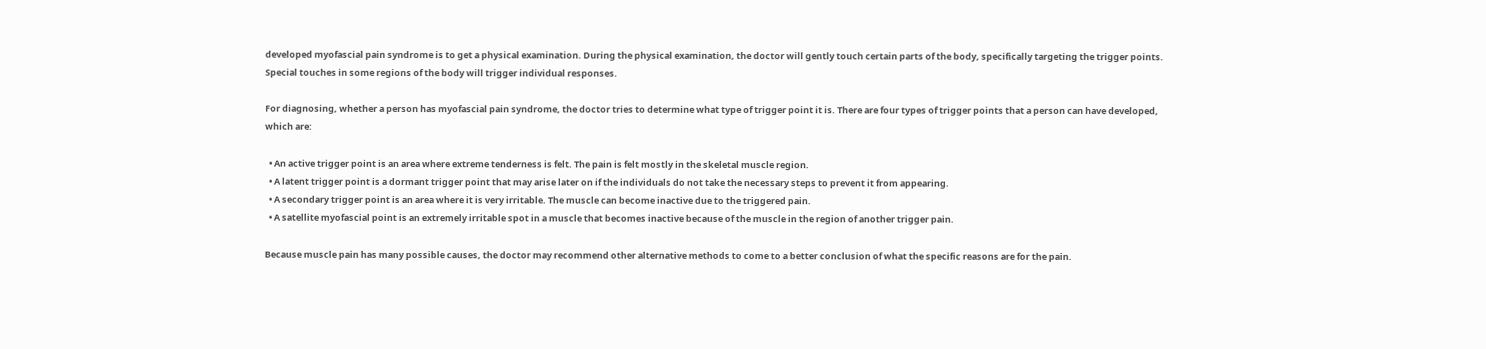developed myofascial pain syndrome is to get a physical examination. During the physical examination, the doctor will gently touch certain parts of the body, specifically targeting the trigger points. Special touches in some regions of the body will trigger individual responses.

For diagnosing, whether a person has myofascial pain syndrome, the doctor tries to determine what type of trigger point it is. There are four types of trigger points that a person can have developed, which are:

  • An active trigger point is an area where extreme tenderness is felt. The pain is felt mostly in the skeletal muscle region.
  • A latent trigger point is a dormant trigger point that may arise later on if the individuals do not take the necessary steps to prevent it from appearing.
  • A secondary trigger point is an area where it is very irritable. The muscle can become inactive due to the triggered pain.
  • A satellite myofascial point is an extremely irritable spot in a muscle that becomes inactive because of the muscle in the region of another trigger pain.

Because muscle pain has many possible causes, the doctor may recommend other alternative methods to come to a better conclusion of what the specific reasons are for the pain.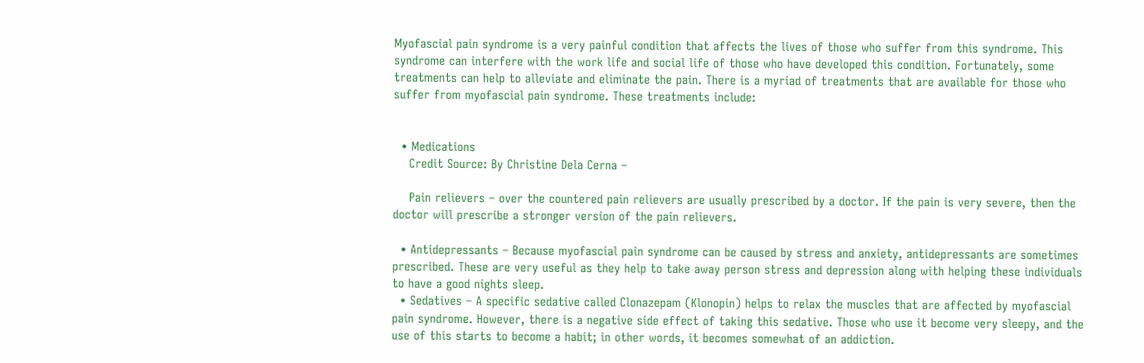Myofascial pain syndrome is a very painful condition that affects the lives of those who suffer from this syndrome. This syndrome can interfere with the work life and social life of those who have developed this condition. Fortunately, some treatments can help to alleviate and eliminate the pain. There is a myriad of treatments that are available for those who suffer from myofascial pain syndrome. These treatments include:


  • Medications
    Credit Source: By Christine Dela Cerna –

    Pain relievers – over the countered pain relievers are usually prescribed by a doctor. If the pain is very severe, then the doctor will prescribe a stronger version of the pain relievers.

  • Antidepressants – Because myofascial pain syndrome can be caused by stress and anxiety, antidepressants are sometimes prescribed. These are very useful as they help to take away person stress and depression along with helping these individuals to have a good nights sleep.
  • Sedatives – A specific sedative called Clonazepam (Klonopin) helps to relax the muscles that are affected by myofascial pain syndrome. However, there is a negative side effect of taking this sedative. Those who use it become very sleepy, and the use of this starts to become a habit; in other words, it becomes somewhat of an addiction.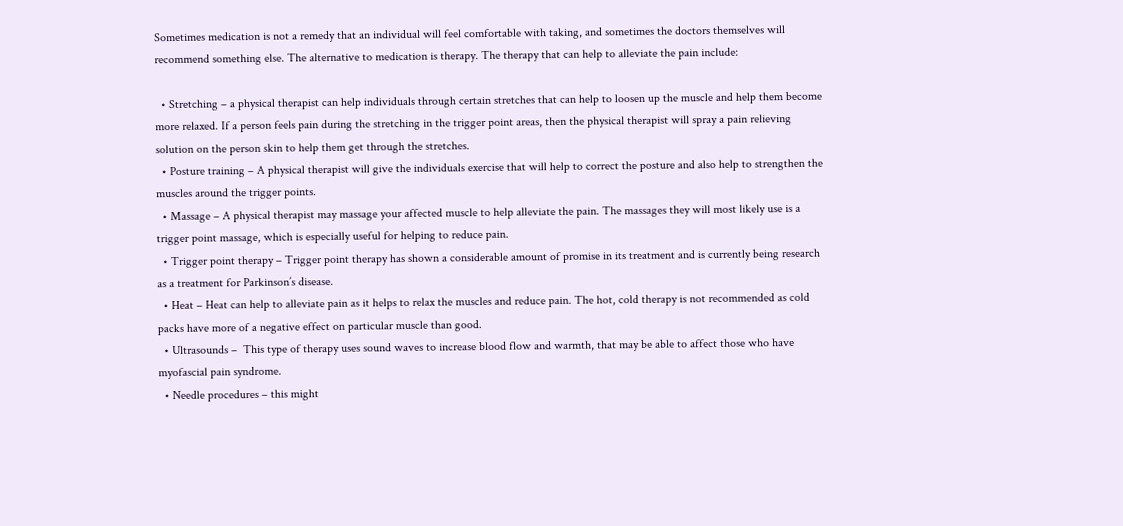Sometimes medication is not a remedy that an individual will feel comfortable with taking, and sometimes the doctors themselves will recommend something else. The alternative to medication is therapy. The therapy that can help to alleviate the pain include:

  • Stretching – a physical therapist can help individuals through certain stretches that can help to loosen up the muscle and help them become more relaxed. If a person feels pain during the stretching in the trigger point areas, then the physical therapist will spray a pain relieving solution on the person skin to help them get through the stretches.
  • Posture training – A physical therapist will give the individuals exercise that will help to correct the posture and also help to strengthen the muscles around the trigger points.
  • Massage – A physical therapist may massage your affected muscle to help alleviate the pain. The massages they will most likely use is a trigger point massage, which is especially useful for helping to reduce pain.
  • Trigger point therapy – Trigger point therapy has shown a considerable amount of promise in its treatment and is currently being research as a treatment for Parkinson’s disease.
  • Heat – Heat can help to alleviate pain as it helps to relax the muscles and reduce pain. The hot, cold therapy is not recommended as cold packs have more of a negative effect on particular muscle than good.
  • Ultrasounds –  This type of therapy uses sound waves to increase blood flow and warmth, that may be able to affect those who have myofascial pain syndrome.
  • Needle procedures – this might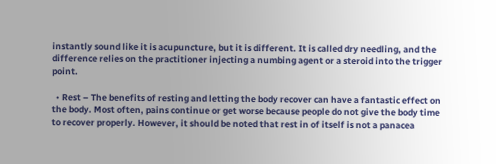instantly sound like it is acupuncture, but it is different. It is called dry needling, and the difference relies on the practitioner injecting a numbing agent or a steroid into the trigger point.

  • Rest – The benefits of resting and letting the body recover can have a fantastic effect on the body. Most often, pains continue or get worse because people do not give the body time to recover properly. However, it should be noted that rest in of itself is not a panacea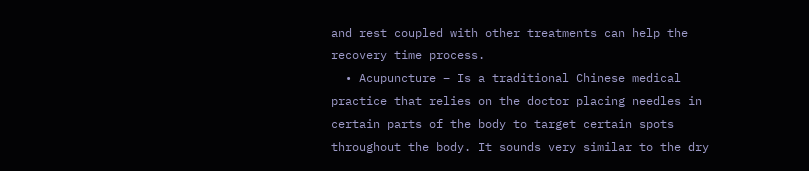and rest coupled with other treatments can help the recovery time process.
  • Acupuncture – Is a traditional Chinese medical practice that relies on the doctor placing needles in certain parts of the body to target certain spots throughout the body. It sounds very similar to the dry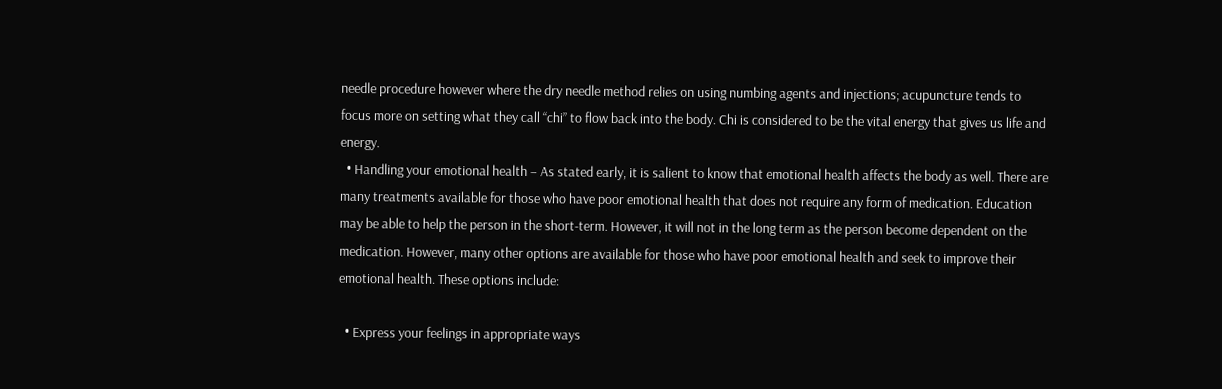needle procedure however where the dry needle method relies on using numbing agents and injections; acupuncture tends to focus more on setting what they call “chi” to flow back into the body. Chi is considered to be the vital energy that gives us life and energy.
  • Handling your emotional health – As stated early, it is salient to know that emotional health affects the body as well. There are many treatments available for those who have poor emotional health that does not require any form of medication. Education may be able to help the person in the short-term. However, it will not in the long term as the person become dependent on the medication. However, many other options are available for those who have poor emotional health and seek to improve their emotional health. These options include:

  • Express your feelings in appropriate ways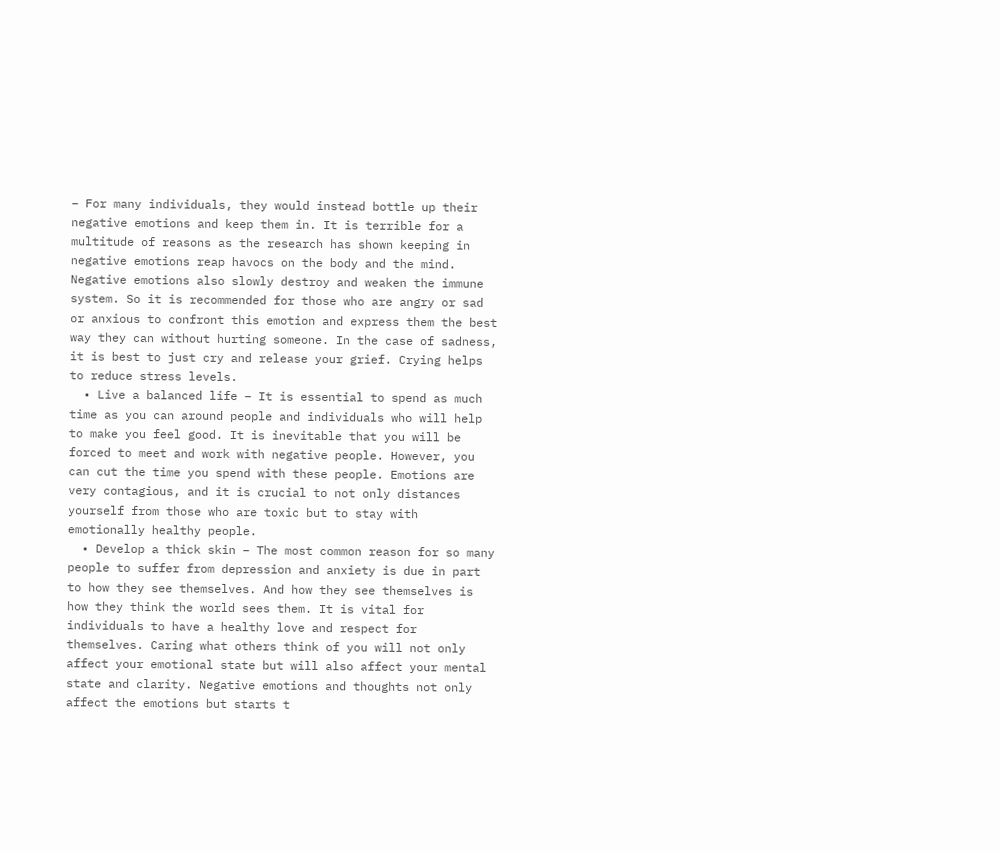– For many individuals, they would instead bottle up their negative emotions and keep them in. It is terrible for a multitude of reasons as the research has shown keeping in negative emotions reap havocs on the body and the mind. Negative emotions also slowly destroy and weaken the immune system. So it is recommended for those who are angry or sad or anxious to confront this emotion and express them the best way they can without hurting someone. In the case of sadness, it is best to just cry and release your grief. Crying helps to reduce stress levels.
  • Live a balanced life – It is essential to spend as much time as you can around people and individuals who will help to make you feel good. It is inevitable that you will be forced to meet and work with negative people. However, you can cut the time you spend with these people. Emotions are very contagious, and it is crucial to not only distances yourself from those who are toxic but to stay with emotionally healthy people.
  • Develop a thick skin – The most common reason for so many people to suffer from depression and anxiety is due in part to how they see themselves. And how they see themselves is how they think the world sees them. It is vital for individuals to have a healthy love and respect for themselves. Caring what others think of you will not only affect your emotional state but will also affect your mental state and clarity. Negative emotions and thoughts not only affect the emotions but starts t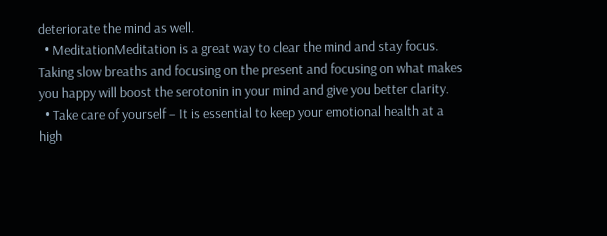deteriorate the mind as well.
  • MeditationMeditation is a great way to clear the mind and stay focus. Taking slow breaths and focusing on the present and focusing on what makes you happy will boost the serotonin in your mind and give you better clarity.
  • Take care of yourself – It is essential to keep your emotional health at a high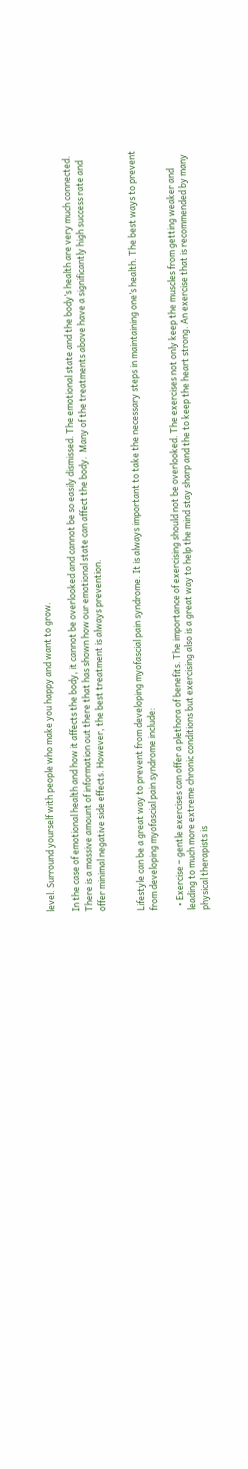level. Surround yourself with people who make you happy and want to grow.

In the case of emotional health and how it affects the body, it cannot be overlooked and cannot be so easily dismissed. The emotional state and the body’s health are very much connected. There is a massive amount of information out there that has shown how our emotional state can affect the body.  Many of the treatments above have a significantly high success rate and offer minimal negative side effects. However, the best treatment is always prevention.


Lifestyle can be a great way to prevent from developing myofascial pain syndrome. It is always important to take the necessary steps in maintaining one’s health. The best ways to prevent from developing myofascial pain syndrome include:

  • Exercise – gentle exercises can offer a plethora of benefits. The importance of exercising should not be overlooked. The exercises not only keep the muscles from getting weaker and leading to much more extreme chronic conditions but exercising also is a great way to help the mind stay sharp and the to keep the heart strong. An exercise that is recommended by many physical therapists is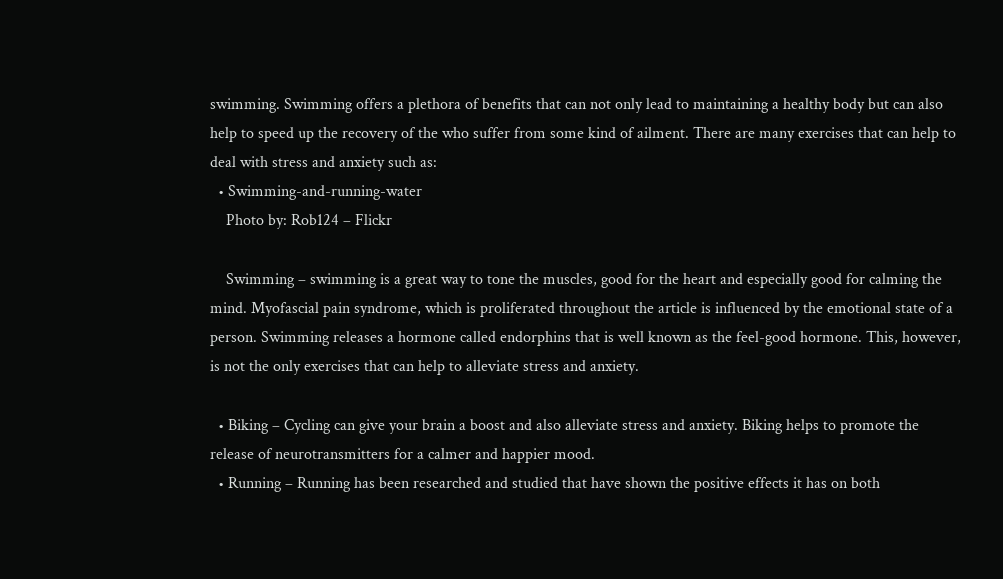swimming. Swimming offers a plethora of benefits that can not only lead to maintaining a healthy body but can also help to speed up the recovery of the who suffer from some kind of ailment. There are many exercises that can help to deal with stress and anxiety such as:
  • Swimming-and-running-water
    Photo by: Rob124 – Flickr

    Swimming – swimming is a great way to tone the muscles, good for the heart and especially good for calming the mind. Myofascial pain syndrome, which is proliferated throughout the article is influenced by the emotional state of a person. Swimming releases a hormone called endorphins that is well known as the feel-good hormone. This, however, is not the only exercises that can help to alleviate stress and anxiety.

  • Biking – Cycling can give your brain a boost and also alleviate stress and anxiety. Biking helps to promote the release of neurotransmitters for a calmer and happier mood.
  • Running – Running has been researched and studied that have shown the positive effects it has on both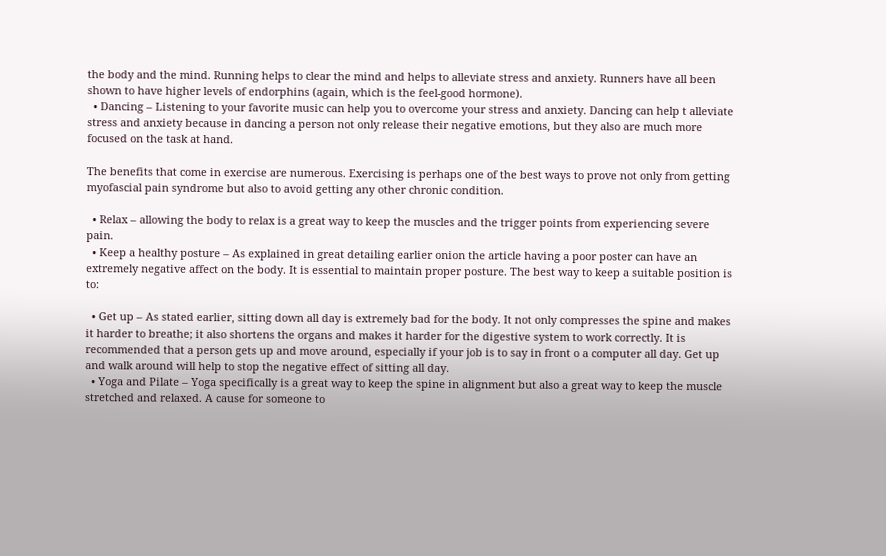the body and the mind. Running helps to clear the mind and helps to alleviate stress and anxiety. Runners have all been shown to have higher levels of endorphins (again, which is the feel-good hormone).
  • Dancing – Listening to your favorite music can help you to overcome your stress and anxiety. Dancing can help t alleviate stress and anxiety because in dancing a person not only release their negative emotions, but they also are much more focused on the task at hand.

The benefits that come in exercise are numerous. Exercising is perhaps one of the best ways to prove not only from getting myofascial pain syndrome but also to avoid getting any other chronic condition.

  • Relax – allowing the body to relax is a great way to keep the muscles and the trigger points from experiencing severe pain.
  • Keep a healthy posture – As explained in great detailing earlier onion the article having a poor poster can have an extremely negative affect on the body. It is essential to maintain proper posture. The best way to keep a suitable position is to:

  • Get up – As stated earlier, sitting down all day is extremely bad for the body. It not only compresses the spine and makes it harder to breathe; it also shortens the organs and makes it harder for the digestive system to work correctly. It is recommended that a person gets up and move around, especially if your job is to say in front o a computer all day. Get up and walk around will help to stop the negative effect of sitting all day.
  • Yoga and Pilate – Yoga specifically is a great way to keep the spine in alignment but also a great way to keep the muscle stretched and relaxed. A cause for someone to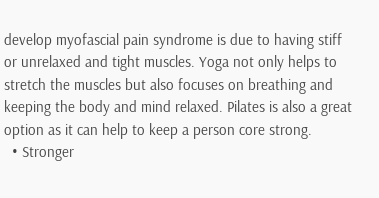develop myofascial pain syndrome is due to having stiff or unrelaxed and tight muscles. Yoga not only helps to stretch the muscles but also focuses on breathing and keeping the body and mind relaxed. Pilates is also a great option as it can help to keep a person core strong.
  • Stronger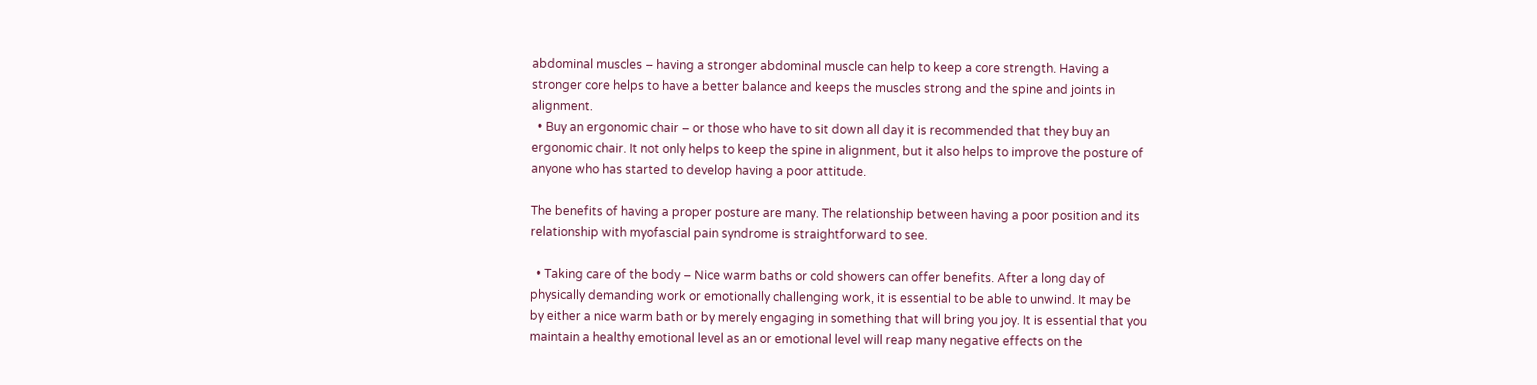abdominal muscles – having a stronger abdominal muscle can help to keep a core strength. Having a stronger core helps to have a better balance and keeps the muscles strong and the spine and joints in alignment.
  • Buy an ergonomic chair – or those who have to sit down all day it is recommended that they buy an ergonomic chair. It not only helps to keep the spine in alignment, but it also helps to improve the posture of anyone who has started to develop having a poor attitude.

The benefits of having a proper posture are many. The relationship between having a poor position and its relationship with myofascial pain syndrome is straightforward to see.

  • Taking care of the body – Nice warm baths or cold showers can offer benefits. After a long day of physically demanding work or emotionally challenging work, it is essential to be able to unwind. It may be by either a nice warm bath or by merely engaging in something that will bring you joy. It is essential that you maintain a healthy emotional level as an or emotional level will reap many negative effects on the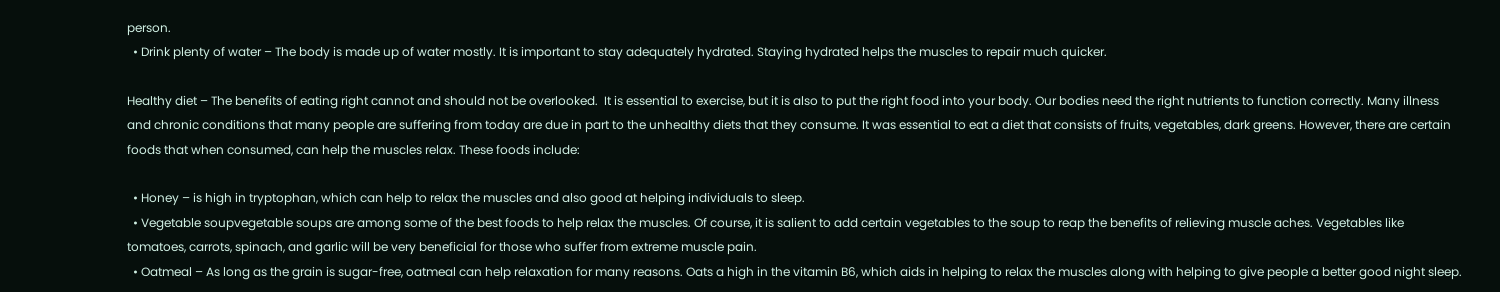person.
  • Drink plenty of water – The body is made up of water mostly. It is important to stay adequately hydrated. Staying hydrated helps the muscles to repair much quicker.

Healthy diet – The benefits of eating right cannot and should not be overlooked.  It is essential to exercise, but it is also to put the right food into your body. Our bodies need the right nutrients to function correctly. Many illness and chronic conditions that many people are suffering from today are due in part to the unhealthy diets that they consume. It was essential to eat a diet that consists of fruits, vegetables, dark greens. However, there are certain foods that when consumed, can help the muscles relax. These foods include:

  • Honey – is high in tryptophan, which can help to relax the muscles and also good at helping individuals to sleep.
  • Vegetable soupvegetable soups are among some of the best foods to help relax the muscles. Of course, it is salient to add certain vegetables to the soup to reap the benefits of relieving muscle aches. Vegetables like tomatoes, carrots, spinach, and garlic will be very beneficial for those who suffer from extreme muscle pain.
  • Oatmeal – As long as the grain is sugar-free, oatmeal can help relaxation for many reasons. Oats a high in the vitamin B6, which aids in helping to relax the muscles along with helping to give people a better good night sleep.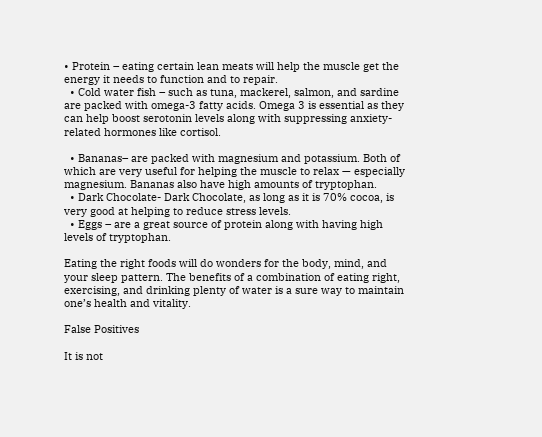• Protein – eating certain lean meats will help the muscle get the energy it needs to function and to repair.
  • Cold water fish – such as tuna, mackerel, salmon, and sardine are packed with omega-3 fatty acids. Omega 3 is essential as they can help boost serotonin levels along with suppressing anxiety-related hormones like cortisol.

  • Bananas– are packed with magnesium and potassium. Both of which are very useful for helping the muscle to relax — especially magnesium. Bananas also have high amounts of tryptophan.
  • Dark Chocolate- Dark Chocolate, as long as it is 70% cocoa, is very good at helping to reduce stress levels.
  • Eggs – are a great source of protein along with having high levels of tryptophan.

Eating the right foods will do wonders for the body, mind, and your sleep pattern. The benefits of a combination of eating right, exercising, and drinking plenty of water is a sure way to maintain one’s health and vitality.

False Positives

It is not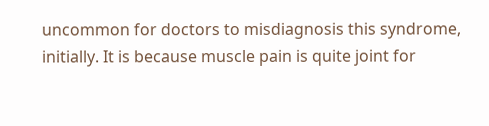uncommon for doctors to misdiagnosis this syndrome, initially. It is because muscle pain is quite joint for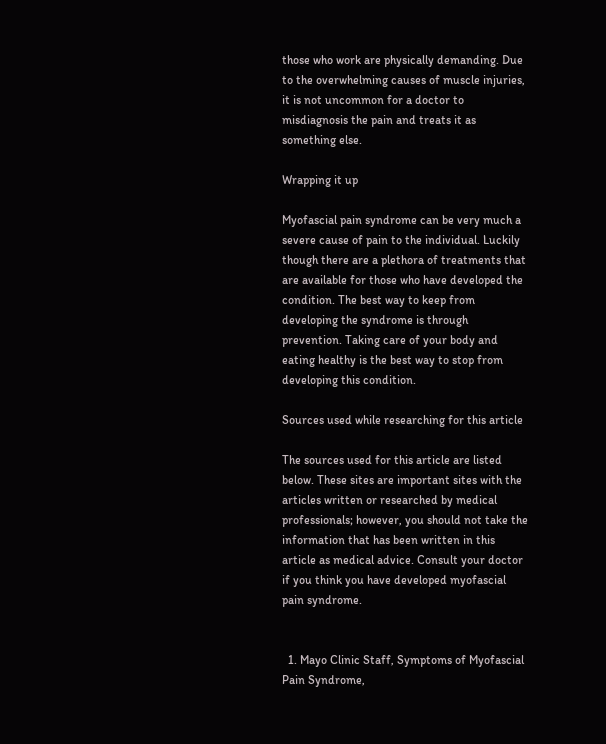those who work are physically demanding. Due to the overwhelming causes of muscle injuries, it is not uncommon for a doctor to misdiagnosis the pain and treats it as something else.

Wrapping it up

Myofascial pain syndrome can be very much a severe cause of pain to the individual. Luckily though there are a plethora of treatments that are available for those who have developed the condition. The best way to keep from developing the syndrome is through prevention. Taking care of your body and eating healthy is the best way to stop from developing this condition.

Sources used while researching for this article

The sources used for this article are listed below. These sites are important sites with the articles written or researched by medical professionals; however, you should not take the information that has been written in this article as medical advice. Consult your doctor if you think you have developed myofascial pain syndrome.


  1. Mayo Clinic Staff, Symptoms of Myofascial Pain Syndrome,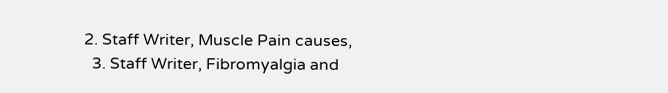2. Staff Writer, Muscle Pain causes,
  3. Staff Writer, Fibromyalgia and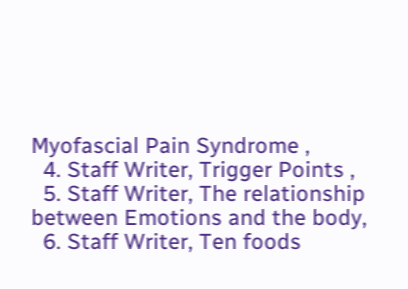Myofascial Pain Syndrome ,
  4. Staff Writer, Trigger Points ,
  5. Staff Writer, The relationship between Emotions and the body,
  6. Staff Writer, Ten foods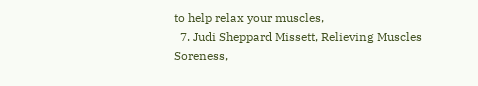to help relax your muscles,
  7. Judi Sheppard Missett, Relieving Muscles Soreness,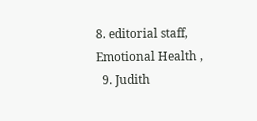8. editorial staff, Emotional Health ,
  9. Judith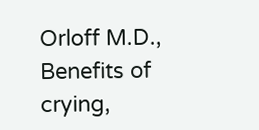Orloff M.D., Benefits of crying,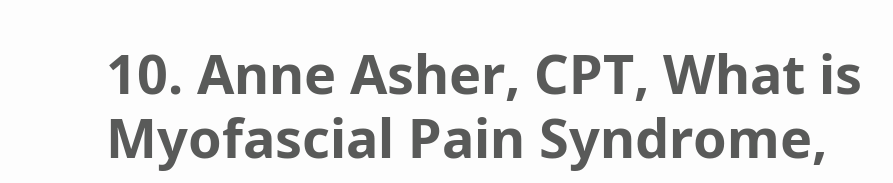10. Anne Asher, CPT, What is Myofascial Pain Syndrome,